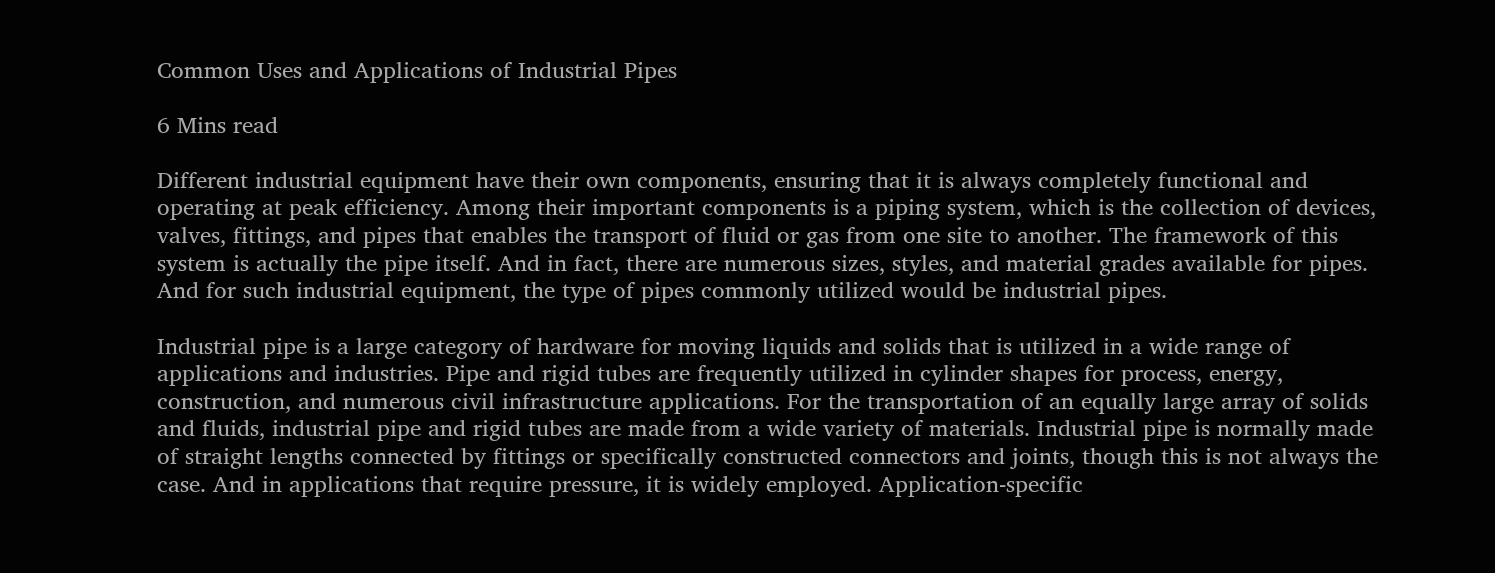Common Uses and Applications of Industrial Pipes

6 Mins read

Different industrial equipment have their own components, ensuring that it is always completely functional and operating at peak efficiency. Among their important components is a piping system, which is the collection of devices, valves, fittings, and pipes that enables the transport of fluid or gas from one site to another. The framework of this system is actually the pipe itself. And in fact, there are numerous sizes, styles, and material grades available for pipes. And for such industrial equipment, the type of pipes commonly utilized would be industrial pipes.

Industrial pipe is a large category of hardware for moving liquids and solids that is utilized in a wide range of applications and industries. Pipe and rigid tubes are frequently utilized in cylinder shapes for process, energy, construction, and numerous civil infrastructure applications. For the transportation of an equally large array of solids and fluids, industrial pipe and rigid tubes are made from a wide variety of materials. Industrial pipe is normally made of straight lengths connected by fittings or specifically constructed connectors and joints, though this is not always the case. And in applications that require pressure, it is widely employed. Application-specific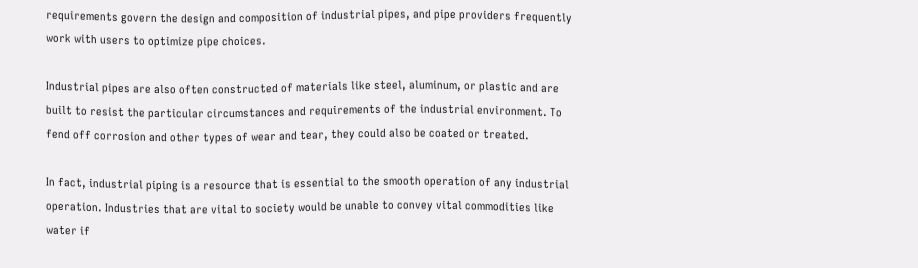requirements govern the design and composition of industrial pipes, and pipe providers frequently work with users to optimize pipe choices.

Industrial pipes are also often constructed of materials like steel, aluminum, or plastic and are built to resist the particular circumstances and requirements of the industrial environment. To fend off corrosion and other types of wear and tear, they could also be coated or treated.

In fact, industrial piping is a resource that is essential to the smooth operation of any industrial operation. Industries that are vital to society would be unable to convey vital commodities like water if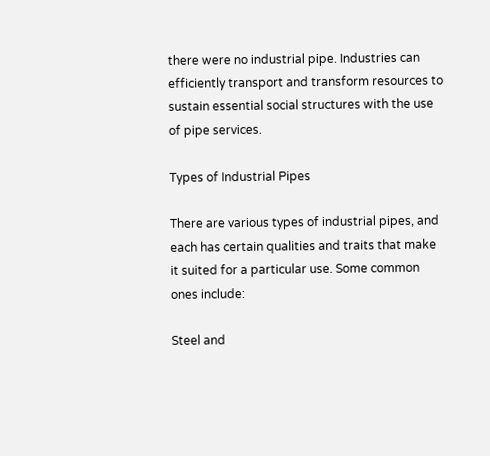there were no industrial pipe. Industries can efficiently transport and transform resources to sustain essential social structures with the use of pipe services.

Types of Industrial Pipes

There are various types of industrial pipes, and each has certain qualities and traits that make it suited for a particular use. Some common ones include:

Steel and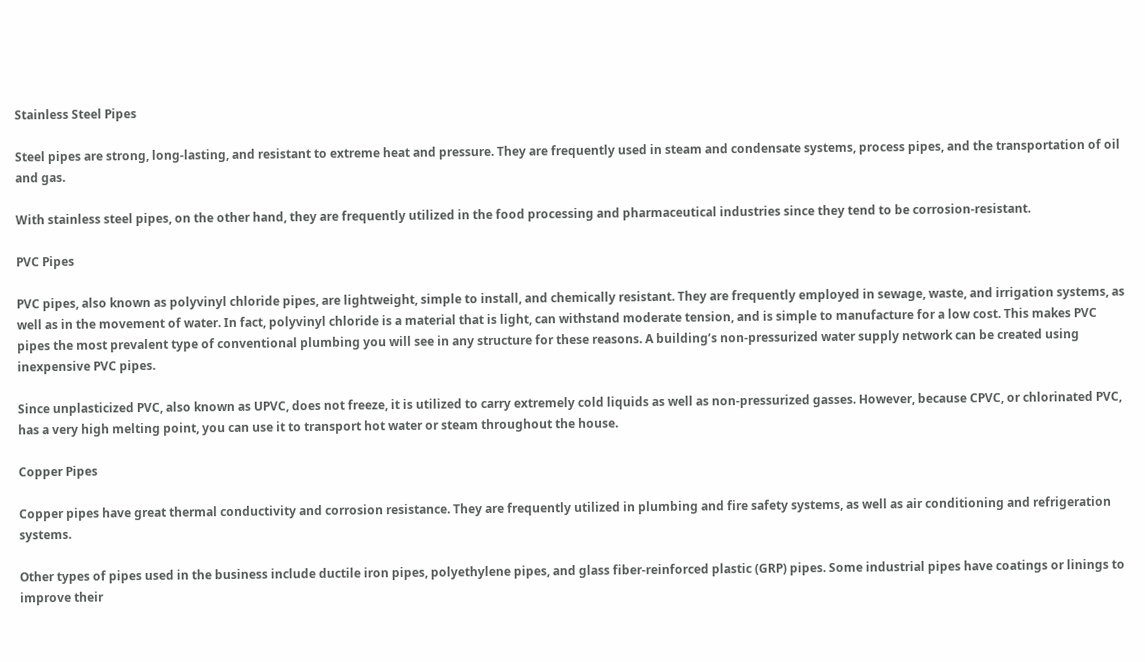Stainless Steel Pipes

Steel pipes are strong, long-lasting, and resistant to extreme heat and pressure. They are frequently used in steam and condensate systems, process pipes, and the transportation of oil and gas.

With stainless steel pipes, on the other hand, they are frequently utilized in the food processing and pharmaceutical industries since they tend to be corrosion-resistant.

PVC Pipes

PVC pipes, also known as polyvinyl chloride pipes, are lightweight, simple to install, and chemically resistant. They are frequently employed in sewage, waste, and irrigation systems, as well as in the movement of water. In fact, polyvinyl chloride is a material that is light, can withstand moderate tension, and is simple to manufacture for a low cost. This makes PVC pipes the most prevalent type of conventional plumbing you will see in any structure for these reasons. A building’s non-pressurized water supply network can be created using inexpensive PVC pipes.

Since unplasticized PVC, also known as UPVC, does not freeze, it is utilized to carry extremely cold liquids as well as non-pressurized gasses. However, because CPVC, or chlorinated PVC, has a very high melting point, you can use it to transport hot water or steam throughout the house.

Copper Pipes

Copper pipes have great thermal conductivity and corrosion resistance. They are frequently utilized in plumbing and fire safety systems, as well as air conditioning and refrigeration systems.

Other types of pipes used in the business include ductile iron pipes, polyethylene pipes, and glass fiber-reinforced plastic (GRP) pipes. Some industrial pipes have coatings or linings to improve their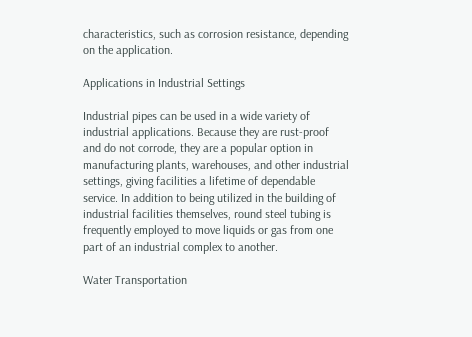characteristics, such as corrosion resistance, depending on the application.

Applications in Industrial Settings

Industrial pipes can be used in a wide variety of industrial applications. Because they are rust-proof and do not corrode, they are a popular option in manufacturing plants, warehouses, and other industrial settings, giving facilities a lifetime of dependable service. In addition to being utilized in the building of industrial facilities themselves, round steel tubing is frequently employed to move liquids or gas from one part of an industrial complex to another.

Water Transportation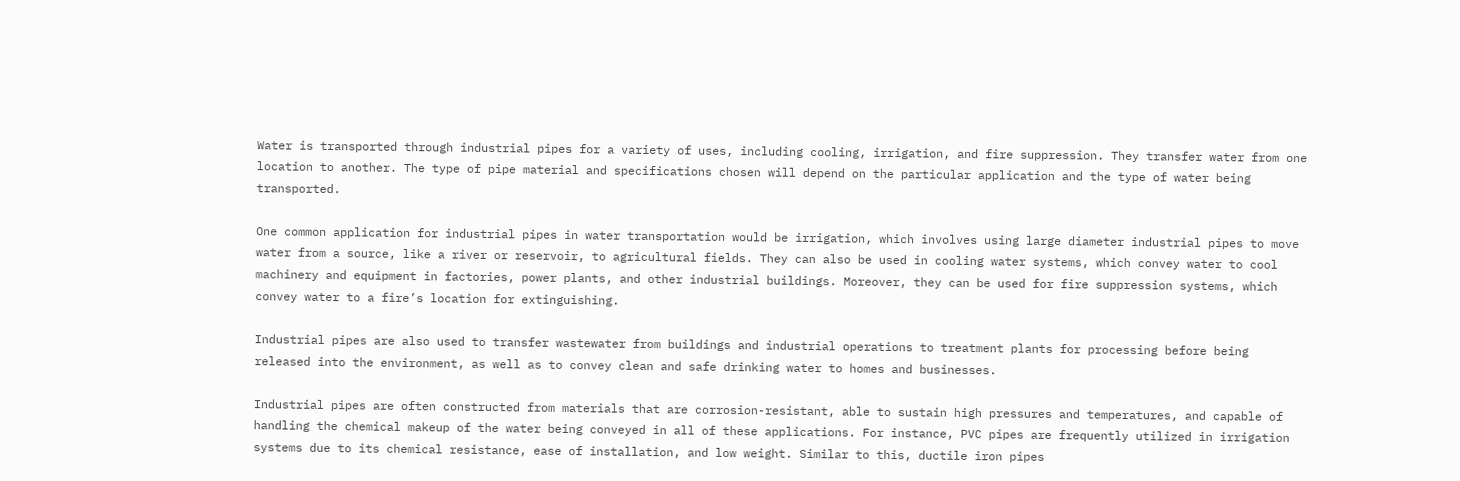Water is transported through industrial pipes for a variety of uses, including cooling, irrigation, and fire suppression. They transfer water from one location to another. The type of pipe material and specifications chosen will depend on the particular application and the type of water being transported.

One common application for industrial pipes in water transportation would be irrigation, which involves using large diameter industrial pipes to move water from a source, like a river or reservoir, to agricultural fields. They can also be used in cooling water systems, which convey water to cool machinery and equipment in factories, power plants, and other industrial buildings. Moreover, they can be used for fire suppression systems, which convey water to a fire’s location for extinguishing.

Industrial pipes are also used to transfer wastewater from buildings and industrial operations to treatment plants for processing before being released into the environment, as well as to convey clean and safe drinking water to homes and businesses.

Industrial pipes are often constructed from materials that are corrosion-resistant, able to sustain high pressures and temperatures, and capable of handling the chemical makeup of the water being conveyed in all of these applications. For instance, PVC pipes are frequently utilized in irrigation systems due to its chemical resistance, ease of installation, and low weight. Similar to this, ductile iron pipes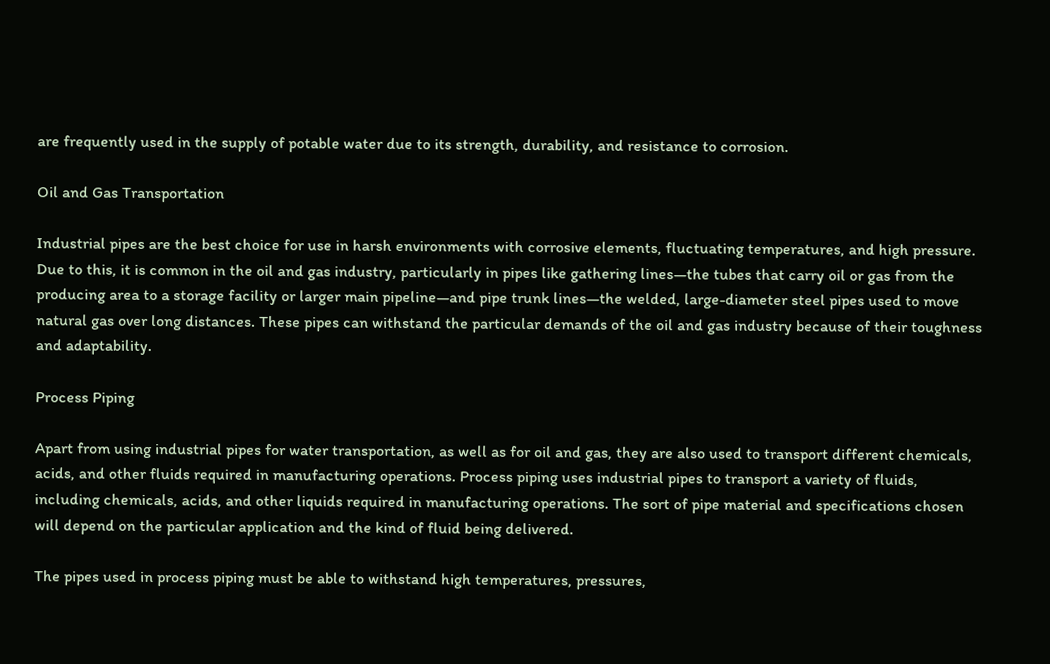are frequently used in the supply of potable water due to its strength, durability, and resistance to corrosion.

Oil and Gas Transportation

Industrial pipes are the best choice for use in harsh environments with corrosive elements, fluctuating temperatures, and high pressure. Due to this, it is common in the oil and gas industry, particularly in pipes like gathering lines—the tubes that carry oil or gas from the producing area to a storage facility or larger main pipeline—and pipe trunk lines—the welded, large-diameter steel pipes used to move natural gas over long distances. These pipes can withstand the particular demands of the oil and gas industry because of their toughness and adaptability.

Process Piping

Apart from using industrial pipes for water transportation, as well as for oil and gas, they are also used to transport different chemicals, acids, and other fluids required in manufacturing operations. Process piping uses industrial pipes to transport a variety of fluids, including chemicals, acids, and other liquids required in manufacturing operations. The sort of pipe material and specifications chosen will depend on the particular application and the kind of fluid being delivered.

The pipes used in process piping must be able to withstand high temperatures, pressures,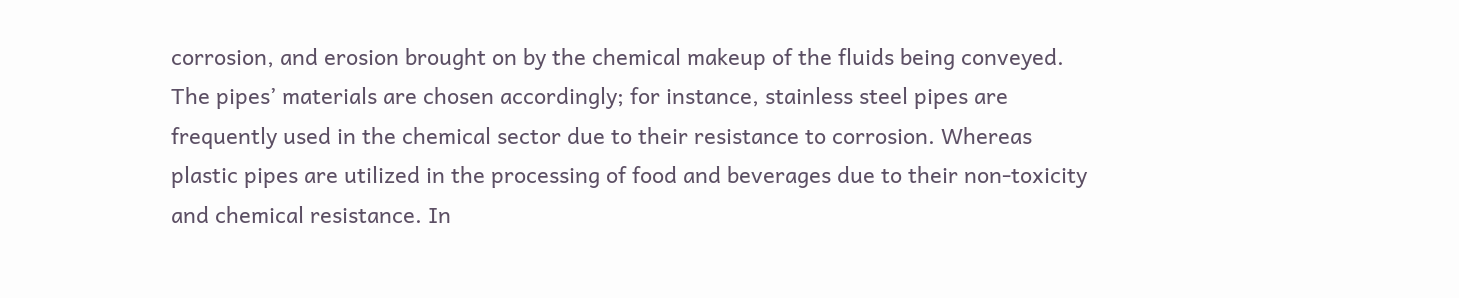corrosion, and erosion brought on by the chemical makeup of the fluids being conveyed. The pipes’ materials are chosen accordingly; for instance, stainless steel pipes are frequently used in the chemical sector due to their resistance to corrosion. Whereas plastic pipes are utilized in the processing of food and beverages due to their non-toxicity and chemical resistance. In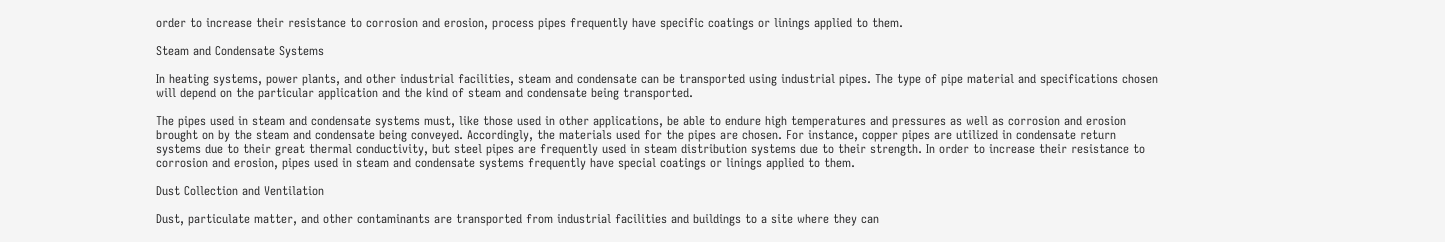order to increase their resistance to corrosion and erosion, process pipes frequently have specific coatings or linings applied to them.

Steam and Condensate Systems

In heating systems, power plants, and other industrial facilities, steam and condensate can be transported using industrial pipes. The type of pipe material and specifications chosen will depend on the particular application and the kind of steam and condensate being transported.

The pipes used in steam and condensate systems must, like those used in other applications, be able to endure high temperatures and pressures as well as corrosion and erosion brought on by the steam and condensate being conveyed. Accordingly, the materials used for the pipes are chosen. For instance, copper pipes are utilized in condensate return systems due to their great thermal conductivity, but steel pipes are frequently used in steam distribution systems due to their strength. In order to increase their resistance to corrosion and erosion, pipes used in steam and condensate systems frequently have special coatings or linings applied to them.

Dust Collection and Ventilation

Dust, particulate matter, and other contaminants are transported from industrial facilities and buildings to a site where they can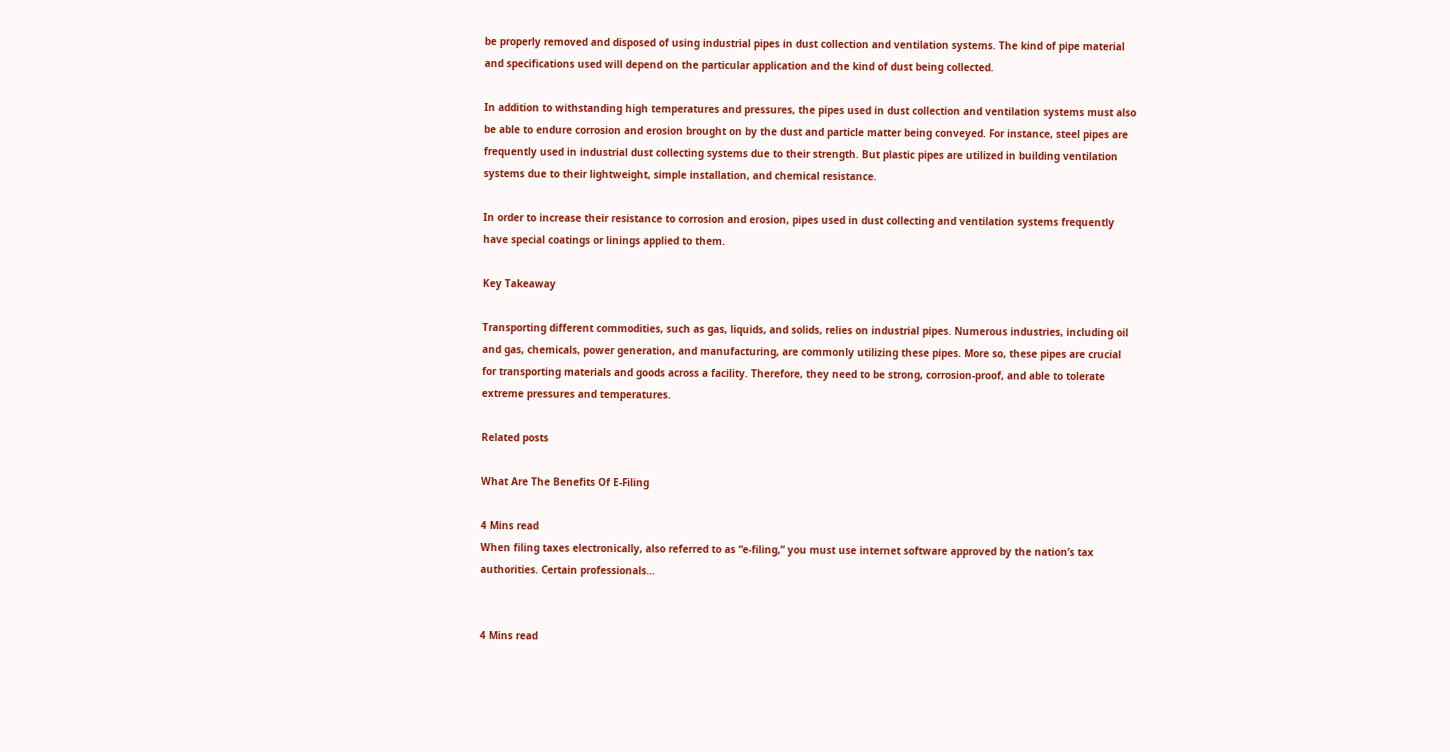be properly removed and disposed of using industrial pipes in dust collection and ventilation systems. The kind of pipe material and specifications used will depend on the particular application and the kind of dust being collected.

In addition to withstanding high temperatures and pressures, the pipes used in dust collection and ventilation systems must also be able to endure corrosion and erosion brought on by the dust and particle matter being conveyed. For instance, steel pipes are frequently used in industrial dust collecting systems due to their strength. But plastic pipes are utilized in building ventilation systems due to their lightweight, simple installation, and chemical resistance.

In order to increase their resistance to corrosion and erosion, pipes used in dust collecting and ventilation systems frequently have special coatings or linings applied to them.

Key Takeaway

Transporting different commodities, such as gas, liquids, and solids, relies on industrial pipes. Numerous industries, including oil and gas, chemicals, power generation, and manufacturing, are commonly utilizing these pipes. More so, these pipes are crucial for transporting materials and goods across a facility. Therefore, they need to be strong, corrosion-proof, and able to tolerate extreme pressures and temperatures.

Related posts

What Are The Benefits Of E-Filing

4 Mins read
When filing taxes electronically, also referred to as “e-filing,” you must use internet software approved by the nation’s tax authorities. Certain professionals…


4 Mins read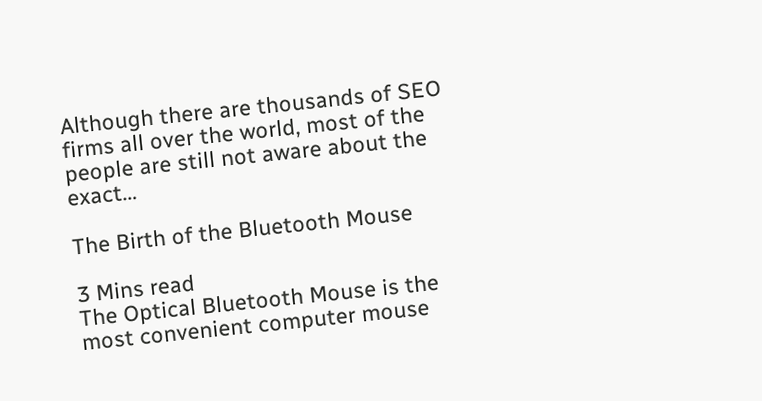Although there are thousands of SEO firms all over the world, most of the people are still not aware about the exact…

The Birth of the Bluetooth Mouse

3 Mins read
The Optical Bluetooth Mouse is the most convenient computer mouse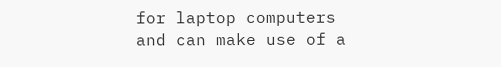for laptop computers and can make use of a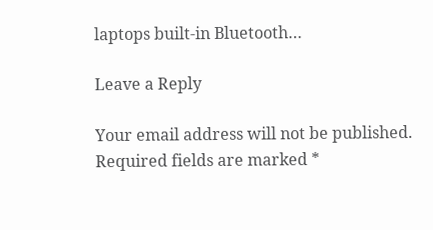laptops built-in Bluetooth…

Leave a Reply

Your email address will not be published. Required fields are marked *